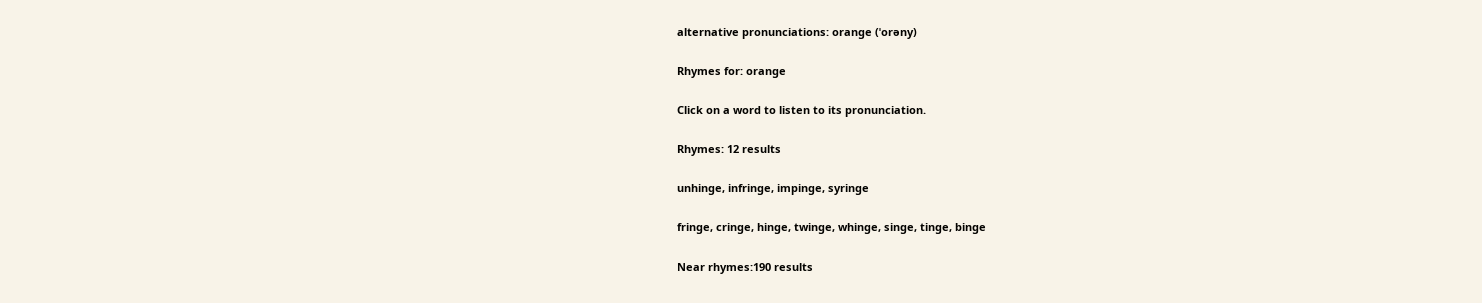alternative pronunciations: orange (ˈorəny)

Rhymes for: orange

Click on a word to listen to its pronunciation.

Rhymes: 12 results

unhinge, infringe, impinge, syringe

fringe, cringe, hinge, twinge, whinge, singe, tinge, binge

Near rhymes:190 results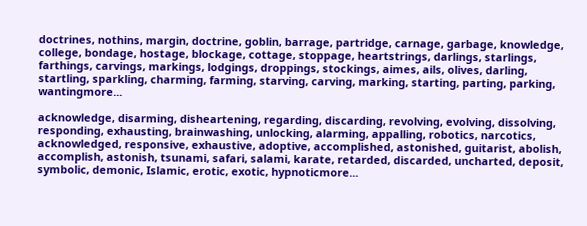doctrines, nothins, margin, doctrine, goblin, barrage, partridge, carnage, garbage, knowledge, college, bondage, hostage, blockage, cottage, stoppage, heartstrings, darlings, starlings, farthings, carvings, markings, lodgings, droppings, stockings, aimes, ails, olives, darling, startling, sparkling, charming, farming, starving, carving, marking, starting, parting, parking, wantingmore...

acknowledge, disarming, disheartening, regarding, discarding, revolving, evolving, dissolving, responding, exhausting, brainwashing, unlocking, alarming, appalling, robotics, narcotics, acknowledged, responsive, exhaustive, adoptive, accomplished, astonished, guitarist, abolish, accomplish, astonish, tsunami, safari, salami, karate, retarded, discarded, uncharted, deposit, symbolic, demonic, Islamic, erotic, exotic, hypnoticmore...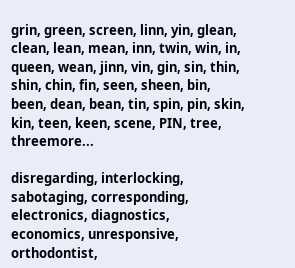grin, green, screen, linn, yin, glean, clean, lean, mean, inn, twin, win, in, queen, wean, jinn, vin, gin, sin, thin, shin, chin, fin, seen, sheen, bin, been, dean, bean, tin, spin, pin, skin, kin, teen, keen, scene, PIN, tree, threemore...

disregarding, interlocking, sabotaging, corresponding, electronics, diagnostics, economics, unresponsive, orthodontist,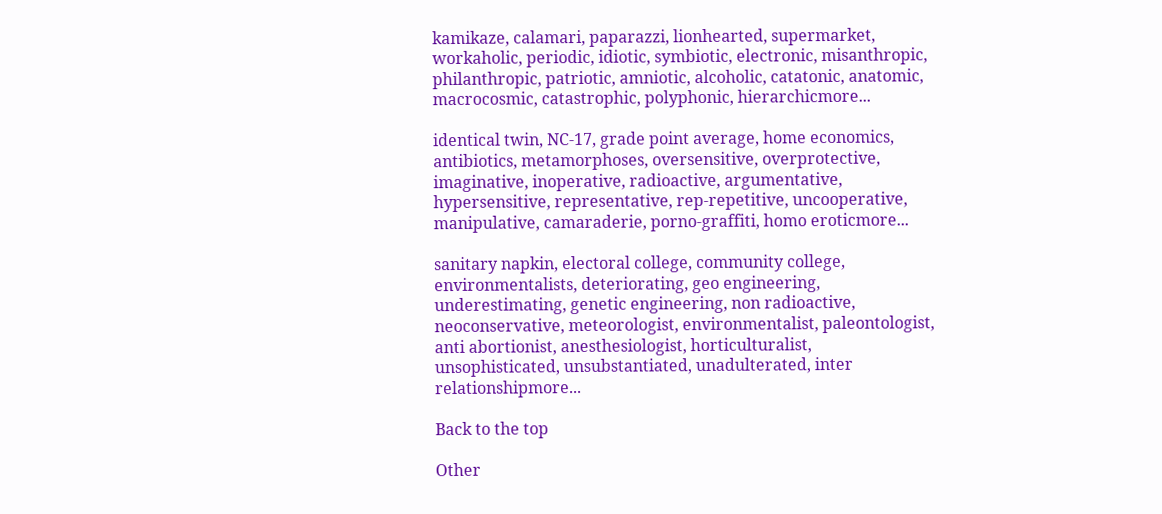kamikaze, calamari, paparazzi, lionhearted, supermarket, workaholic, periodic, idiotic, symbiotic, electronic, misanthropic, philanthropic, patriotic, amniotic, alcoholic, catatonic, anatomic, macrocosmic, catastrophic, polyphonic, hierarchicmore...

identical twin, NC-17, grade point average, home economics, antibiotics, metamorphoses, oversensitive, overprotective, imaginative, inoperative, radioactive, argumentative, hypersensitive, representative, rep-repetitive, uncooperative, manipulative, camaraderie, porno-graffiti, homo eroticmore...

sanitary napkin, electoral college, community college, environmentalists, deteriorating, geo engineering, underestimating, genetic engineering, non radioactive, neoconservative, meteorologist, environmentalist, paleontologist, anti abortionist, anesthesiologist, horticulturalist, unsophisticated, unsubstantiated, unadulterated, inter relationshipmore...

Back to the top

Other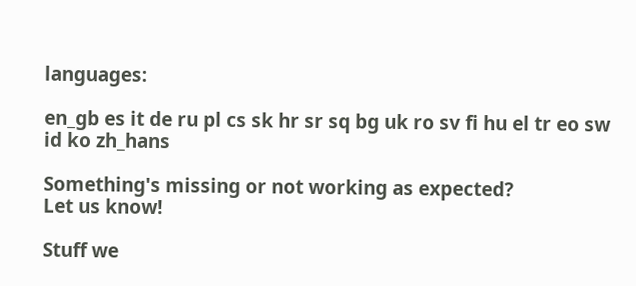languages:

en_gb es it de ru pl cs sk hr sr sq bg uk ro sv fi hu el tr eo sw id ko zh_hans

Something's missing or not working as expected?
Let us know!

Stuff we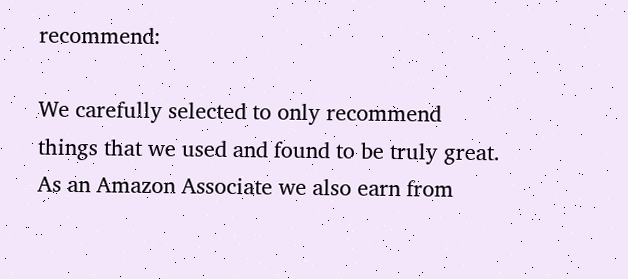recommend:

We carefully selected to only recommend things that we used and found to be truly great.
As an Amazon Associate we also earn from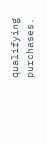qualifying purchases.